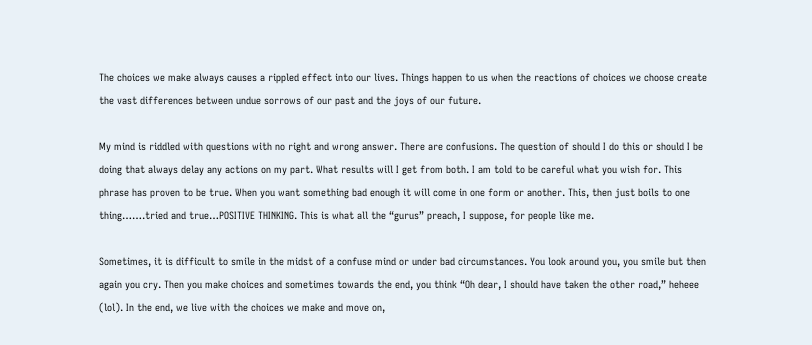The choices we make always causes a rippled effect into our lives. Things happen to us when the reactions of choices we choose create the vast differences between undue sorrows of our past and the joys of our future.

My mind is riddled with questions with no right and wrong answer. There are confusions. The question of should I do this or should I be doing that always delay any actions on my part. What results will I get from both. I am told to be careful what you wish for. This phrase has proven to be true. When you want something bad enough it will come in one form or another. This, then just boils to one thing…….tried and true…POSITIVE THINKING. This is what all the “gurus” preach, I suppose, for people like me.

Sometimes, it is difficult to smile in the midst of a confuse mind or under bad circumstances. You look around you, you smile but then again you cry. Then you make choices and sometimes towards the end, you think “Oh dear, I should have taken the other road,” heheee (lol). In the end, we live with the choices we make and move on,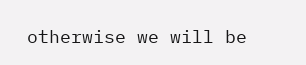otherwise we will be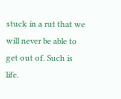stuck in a rut that we will never be able to get out of. Such is life.